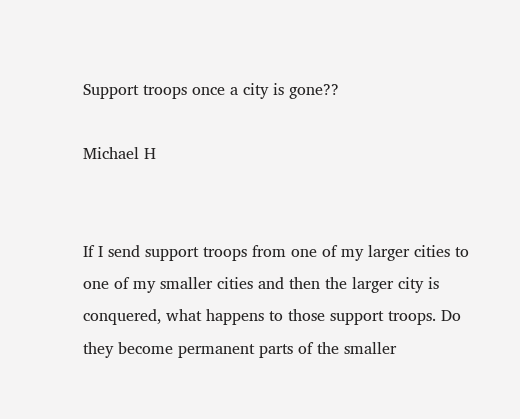Support troops once a city is gone??

Michael H


If I send support troops from one of my larger cities to one of my smaller cities and then the larger city is conquered, what happens to those support troops. Do they become permanent parts of the smaller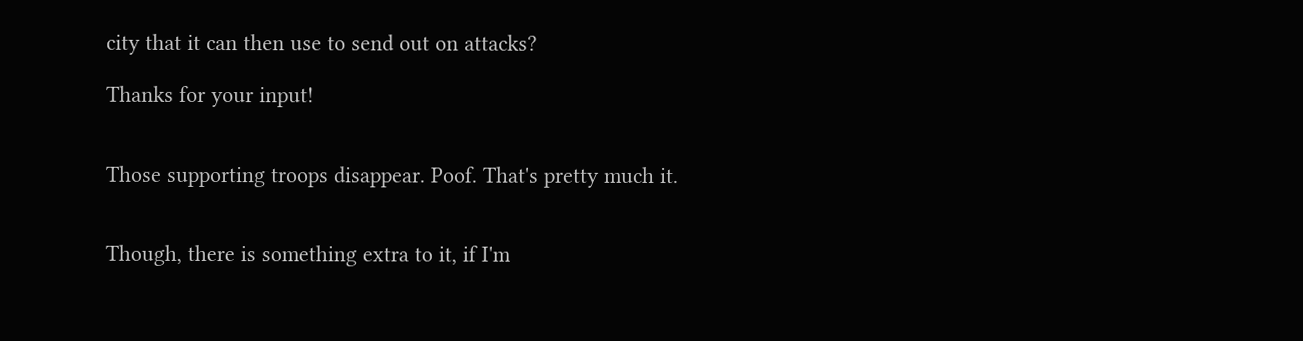city that it can then use to send out on attacks?

Thanks for your input!


Those supporting troops disappear. Poof. That's pretty much it.


Though, there is something extra to it, if I'm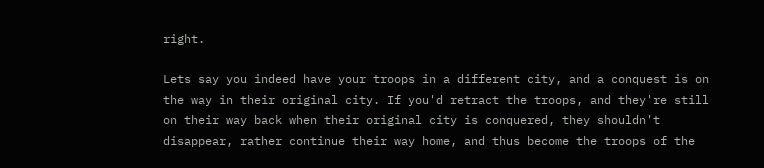right.

Lets say you indeed have your troops in a different city, and a conquest is on the way in their original city. If you'd retract the troops, and they're still on their way back when their original city is conquered, they shouldn't disappear, rather continue their way home, and thus become the troops of the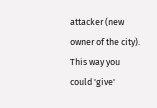attacker (new owner of the city). This way you could 'give'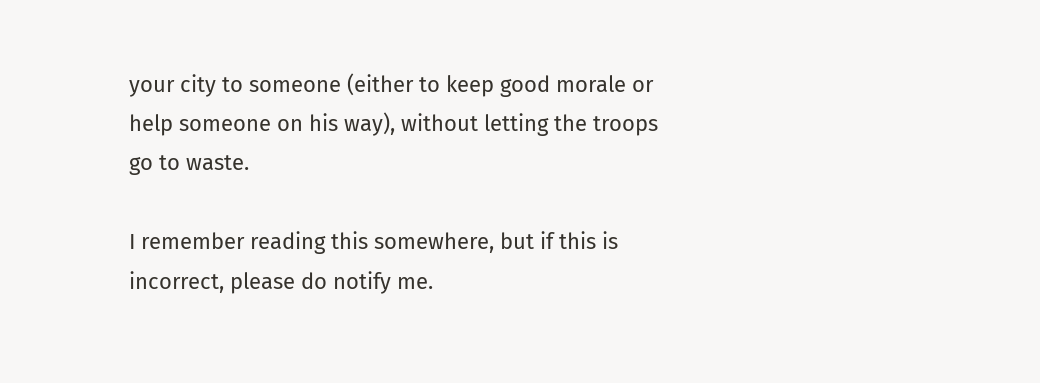your city to someone (either to keep good morale or help someone on his way), without letting the troops go to waste.

I remember reading this somewhere, but if this is incorrect, please do notify me.